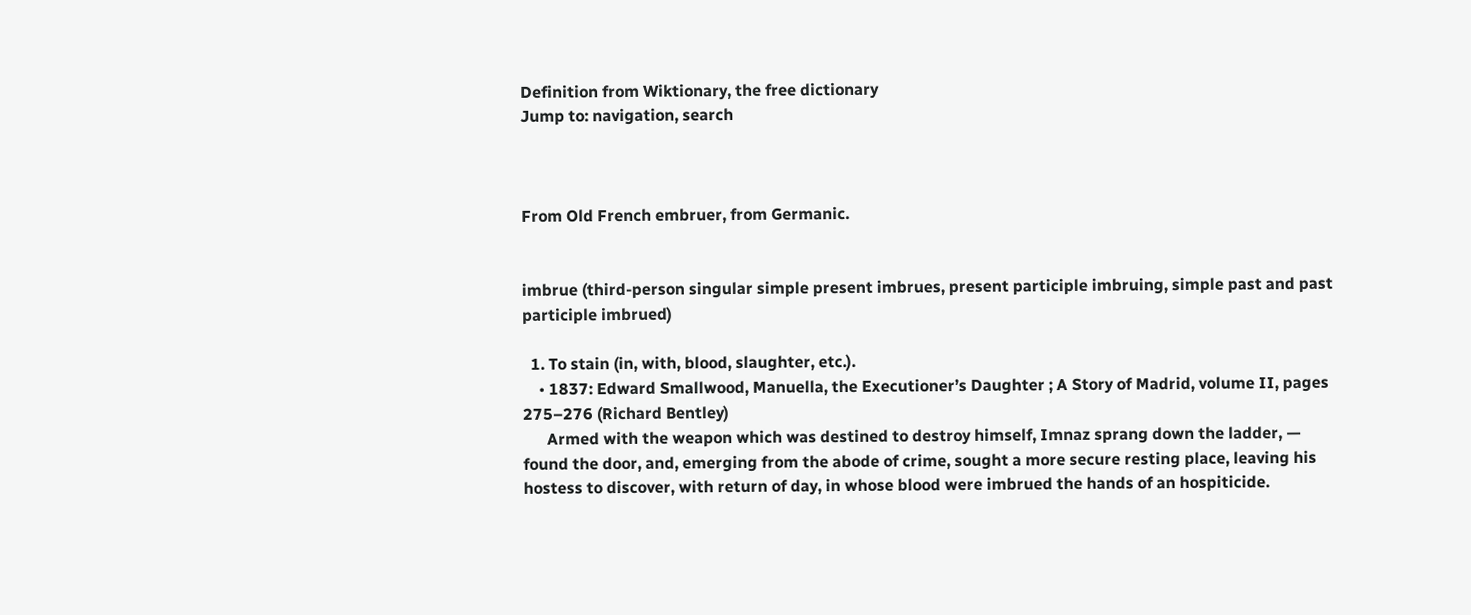Definition from Wiktionary, the free dictionary
Jump to: navigation, search



From Old French embruer, from Germanic.


imbrue (third-person singular simple present imbrues, present participle imbruing, simple past and past participle imbrued)

  1. To stain (in, with, blood, slaughter, etc.).
    • 1837: Edward Smallwood, Manuella, the Executioner’s Daughter ; A Story of Madrid, volume II, pages 275–276 (Richard Bentley)
      Armed with the weapon which was destined to destroy himself, Imnaz sprang down the ladder, — found the door, and, emerging from the abode of crime, sought a more secure resting place, leaving his hostess to discover, with return of day, in whose blood were imbrued the hands of an hospiticide.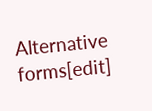Alternative forms[edit]